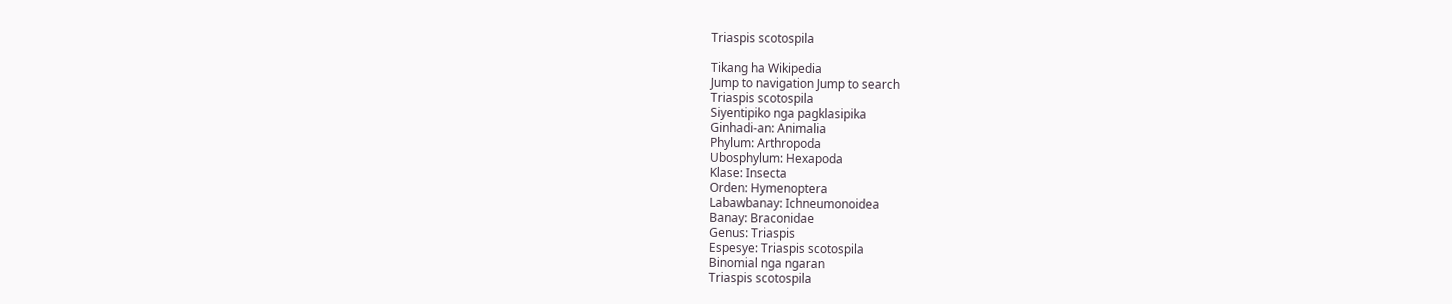Triaspis scotospila

Tikang ha Wikipedia
Jump to navigation Jump to search
Triaspis scotospila
Siyentipiko nga pagklasipika
Ginhadi-an: Animalia
Phylum: Arthropoda
Ubosphylum: Hexapoda
Klase: Insecta
Orden: Hymenoptera
Labawbanay: Ichneumonoidea
Banay: Braconidae
Genus: Triaspis
Espesye: Triaspis scotospila
Binomial nga ngaran
Triaspis scotospila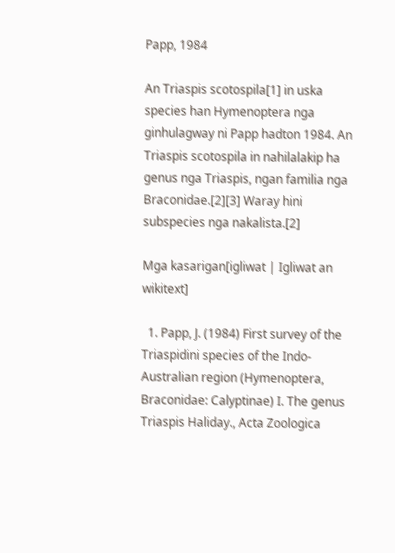Papp, 1984

An Triaspis scotospila[1] in uska species han Hymenoptera nga ginhulagway ni Papp hadton 1984. An Triaspis scotospila in nahilalakip ha genus nga Triaspis, ngan familia nga Braconidae.[2][3] Waray hini subspecies nga nakalista.[2]

Mga kasarigan[igliwat | Igliwat an wikitext]

  1. Papp, J. (1984) First survey of the Triaspidini species of the Indo-Australian region (Hymenoptera, Braconidae: Calyptinae) I. The genus Triaspis Haliday., Acta Zoologica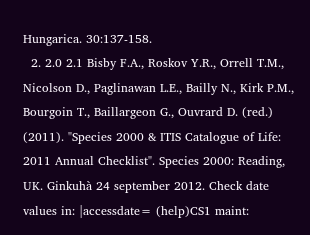Hungarica. 30:137-158.
  2. 2.0 2.1 Bisby F.A., Roskov Y.R., Orrell T.M., Nicolson D., Paglinawan L.E., Bailly N., Kirk P.M., Bourgoin T., Baillargeon G., Ouvrard D. (red.) (2011). "Species 2000 & ITIS Catalogue of Life: 2011 Annual Checklist". Species 2000: Reading, UK. Ginkuhà 24 september 2012. Check date values in: |accessdate= (help)CS1 maint: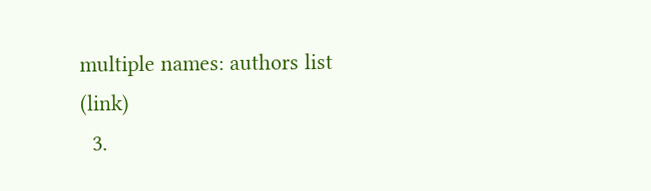multiple names: authors list (link)
  3.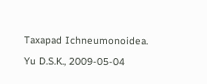Taxapad Ichneumonoidea. Yu D.S.K., 2009-05-04